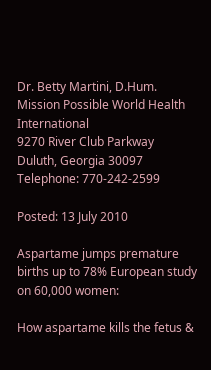Dr. Betty Martini, D.Hum.
Mission Possible World Health International
9270 River Club Parkway
Duluth, Georgia 30097
Telephone: 770-242-2599

Posted: 13 July 2010

Aspartame jumps premature births up to 78% European study on 60,000 women:

How aspartame kills the fetus &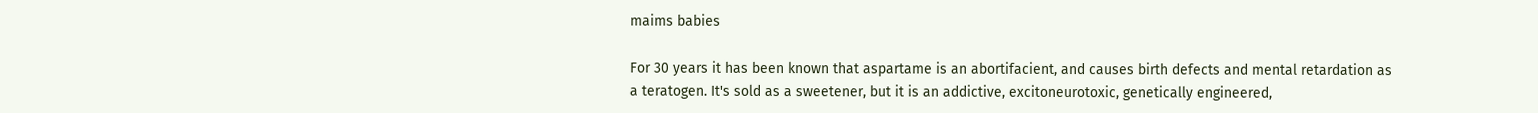maims babies

For 30 years it has been known that aspartame is an abortifacient, and causes birth defects and mental retardation as a teratogen. It's sold as a sweetener, but it is an addictive, excitoneurotoxic, genetically engineered,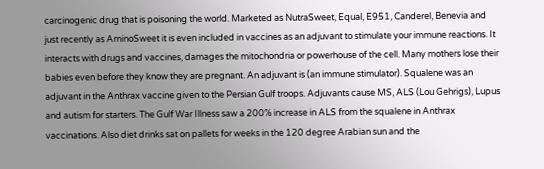carcinogenic drug that is poisoning the world. Marketed as NutraSweet, Equal, E951, Canderel, Benevia and just recently as AminoSweet it is even included in vaccines as an adjuvant to stimulate your immune reactions. It interacts with drugs and vaccines, damages the mitochondria or powerhouse of the cell. Many mothers lose their babies even before they know they are pregnant. An adjuvant is (an immune stimulator). Squalene was an adjuvant in the Anthrax vaccine given to the Persian Gulf troops. Adjuvants cause MS, ALS (Lou Gehrigs), Lupus and autism for starters. The Gulf War Illness saw a 200% increase in ALS from the squalene in Anthrax vaccinations. Also diet drinks sat on pallets for weeks in the 120 degree Arabian sun and the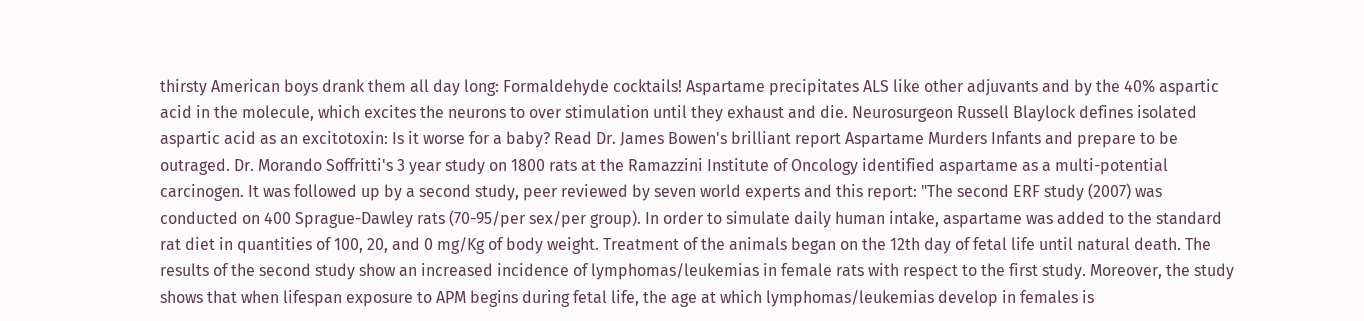thirsty American boys drank them all day long: Formaldehyde cocktails! Aspartame precipitates ALS like other adjuvants and by the 40% aspartic acid in the molecule, which excites the neurons to over stimulation until they exhaust and die. Neurosurgeon Russell Blaylock defines isolated aspartic acid as an excitotoxin: Is it worse for a baby? Read Dr. James Bowen's brilliant report Aspartame Murders Infants and prepare to be outraged. Dr. Morando Soffritti's 3 year study on 1800 rats at the Ramazzini Institute of Oncology identified aspartame as a multi-potential carcinogen. It was followed up by a second study, peer reviewed by seven world experts and this report: "The second ERF study (2007) was conducted on 400 Sprague-Dawley rats (70-95/per sex/per group). In order to simulate daily human intake, aspartame was added to the standard rat diet in quantities of 100, 20, and 0 mg/Kg of body weight. Treatment of the animals began on the 12th day of fetal life until natural death. The results of the second study show an increased incidence of lymphomas/leukemias in female rats with respect to the first study. Moreover, the study shows that when lifespan exposure to APM begins during fetal life, the age at which lymphomas/leukemias develop in females is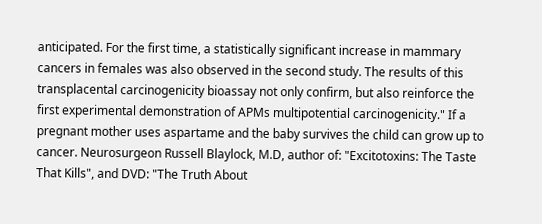anticipated. For the first time, a statistically significant increase in mammary cancers in females was also observed in the second study. The results of this transplacental carcinogenicity bioassay not only confirm, but also reinforce the first experimental demonstration of APMs multipotential carcinogenicity." If a pregnant mother uses aspartame and the baby survives the child can grow up to cancer. Neurosurgeon Russell Blaylock, M.D, author of: "Excitotoxins: The Taste That Kills", and DVD: "The Truth About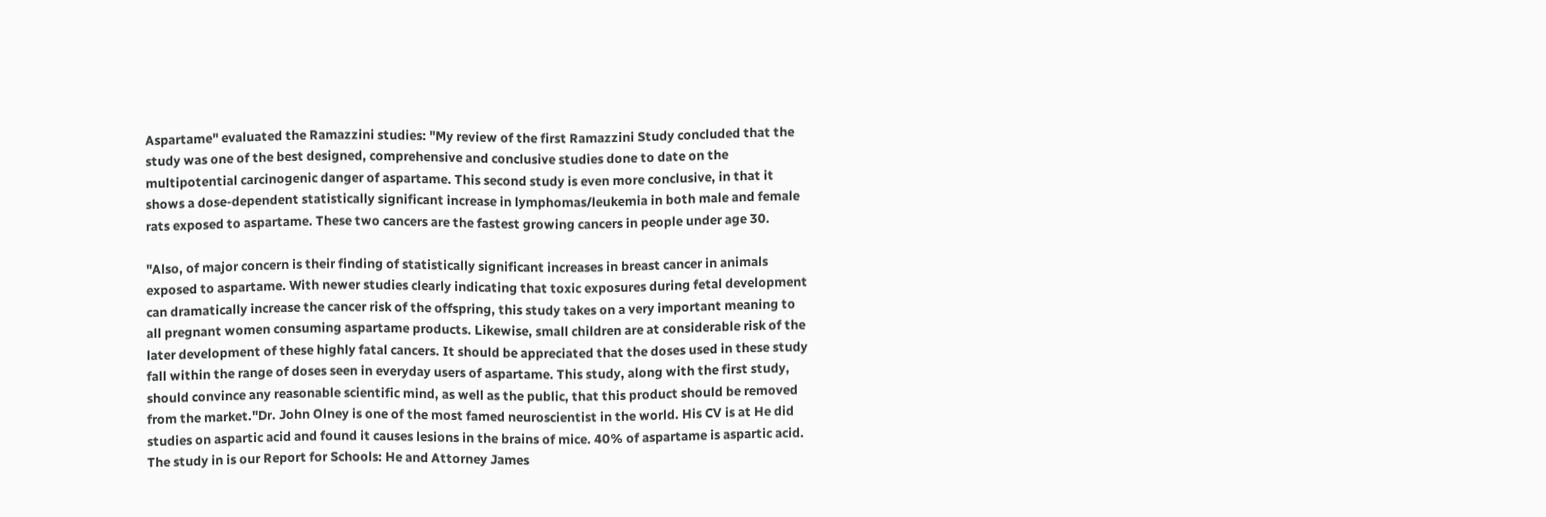Aspartame" evaluated the Ramazzini studies: "My review of the first Ramazzini Study concluded that the study was one of the best designed, comprehensive and conclusive studies done to date on the multipotential carcinogenic danger of aspartame. This second study is even more conclusive, in that it shows a dose-dependent statistically significant increase in lymphomas/leukemia in both male and female rats exposed to aspartame. These two cancers are the fastest growing cancers in people under age 30.

"Also, of major concern is their finding of statistically significant increases in breast cancer in animals exposed to aspartame. With newer studies clearly indicating that toxic exposures during fetal development can dramatically increase the cancer risk of the offspring, this study takes on a very important meaning to all pregnant women consuming aspartame products. Likewise, small children are at considerable risk of the later development of these highly fatal cancers. It should be appreciated that the doses used in these study fall within the range of doses seen in everyday users of aspartame. This study, along with the first study, should convince any reasonable scientific mind, as well as the public, that this product should be removed from the market."Dr. John Olney is one of the most famed neuroscientist in the world. His CV is at He did studies on aspartic acid and found it causes lesions in the brains of mice. 40% of aspartame is aspartic acid. The study in is our Report for Schools: He and Attorney James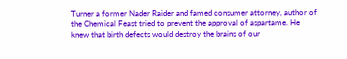Turner a former Nader Raider and famed consumer attorney, author of the Chemical Feast tried to prevent the approval of aspartame. He knew that birth defects would destroy the brains of our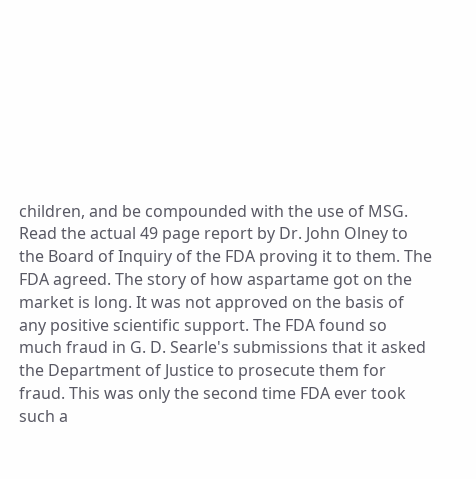children, and be compounded with the use of MSG. Read the actual 49 page report by Dr. John Olney to the Board of Inquiry of the FDA proving it to them. The FDA agreed. The story of how aspartame got on the market is long. It was not approved on the basis of any positive scientific support. The FDA found so much fraud in G. D. Searle's submissions that it asked the Department of Justice to prosecute them for fraud. This was only the second time FDA ever took such a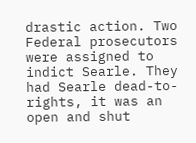drastic action. Two Federal prosecutors were assigned to indict Searle. They had Searle dead-to-rights, it was an open and shut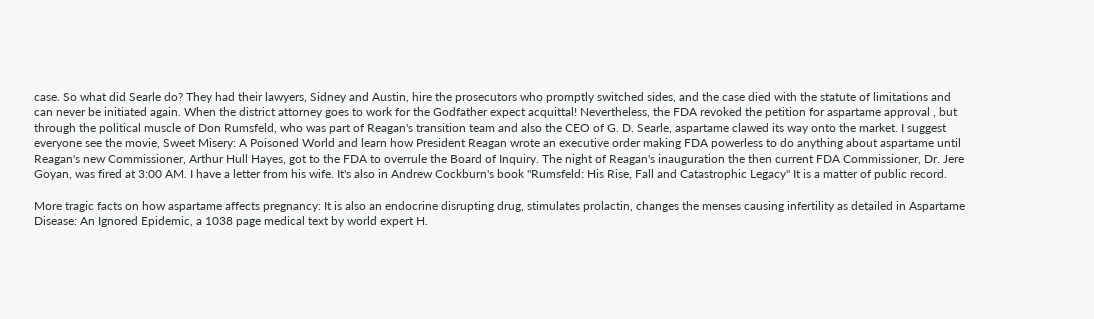case. So what did Searle do? They had their lawyers, Sidney and Austin, hire the prosecutors who promptly switched sides, and the case died with the statute of limitations and can never be initiated again. When the district attorney goes to work for the Godfather expect acquittal! Nevertheless, the FDA revoked the petition for aspartame approval , but through the political muscle of Don Rumsfeld, who was part of Reagan's transition team and also the CEO of G. D. Searle, aspartame clawed its way onto the market. I suggest everyone see the movie, Sweet Misery: A Poisoned World and learn how President Reagan wrote an executive order making FDA powerless to do anything about aspartame until Reagan's new Commissioner, Arthur Hull Hayes, got to the FDA to overrule the Board of Inquiry. The night of Reagan's inauguration the then current FDA Commissioner, Dr. Jere Goyan, was fired at 3:00 AM. I have a letter from his wife. It's also in Andrew Cockburn's book "Rumsfeld: His Rise, Fall and Catastrophic Legacy" It is a matter of public record.

More tragic facts on how aspartame affects pregnancy: It is also an endocrine disrupting drug, stimulates prolactin, changes the menses causing infertility as detailed in Aspartame Disease: An Ignored Epidemic, a 1038 page medical text by world expert H.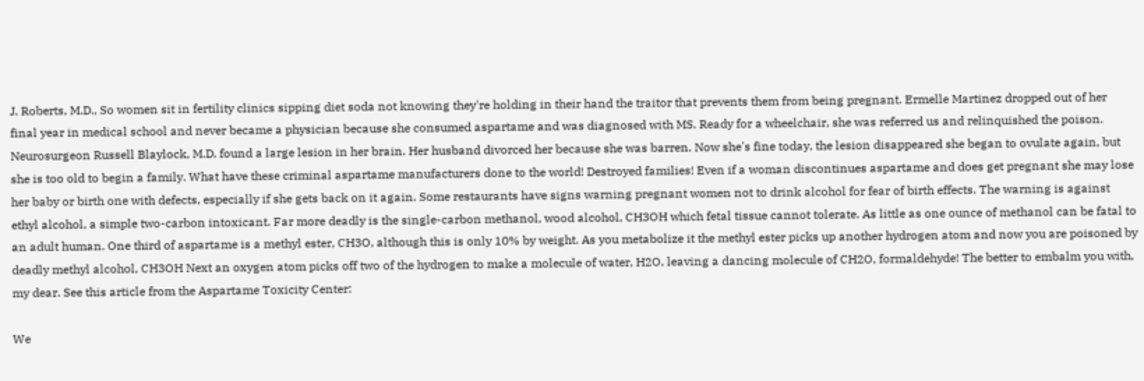J. Roberts, M.D., So women sit in fertility clinics sipping diet soda not knowing they're holding in their hand the traitor that prevents them from being pregnant. Ermelle Martinez dropped out of her final year in medical school and never became a physician because she consumed aspartame and was diagnosed with MS. Ready for a wheelchair, she was referred us and relinquished the poison. Neurosurgeon Russell Blaylock, M.D. found a large lesion in her brain. Her husband divorced her because she was barren. Now she's fine today, the lesion disappeared she began to ovulate again, but she is too old to begin a family. What have these criminal aspartame manufacturers done to the world! Destroyed families! Even if a woman discontinues aspartame and does get pregnant she may lose her baby or birth one with defects, especially if she gets back on it again. Some restaurants have signs warning pregnant women not to drink alcohol for fear of birth effects. The warning is against ethyl alcohol, a simple two-carbon intoxicant. Far more deadly is the single-carbon methanol, wood alcohol, CH3OH which fetal tissue cannot tolerate. As little as one ounce of methanol can be fatal to an adult human. One third of aspartame is a methyl ester, CH3O, although this is only 10% by weight. As you metabolize it the methyl ester picks up another hydrogen atom and now you are poisoned by deadly methyl alcohol, CH3OH Next an oxygen atom picks off two of the hydrogen to make a molecule of water, H2O, leaving a dancing molecule of CH2O, formaldehyde! The better to embalm you with, my dear. See this article from the Aspartame Toxicity Center:

We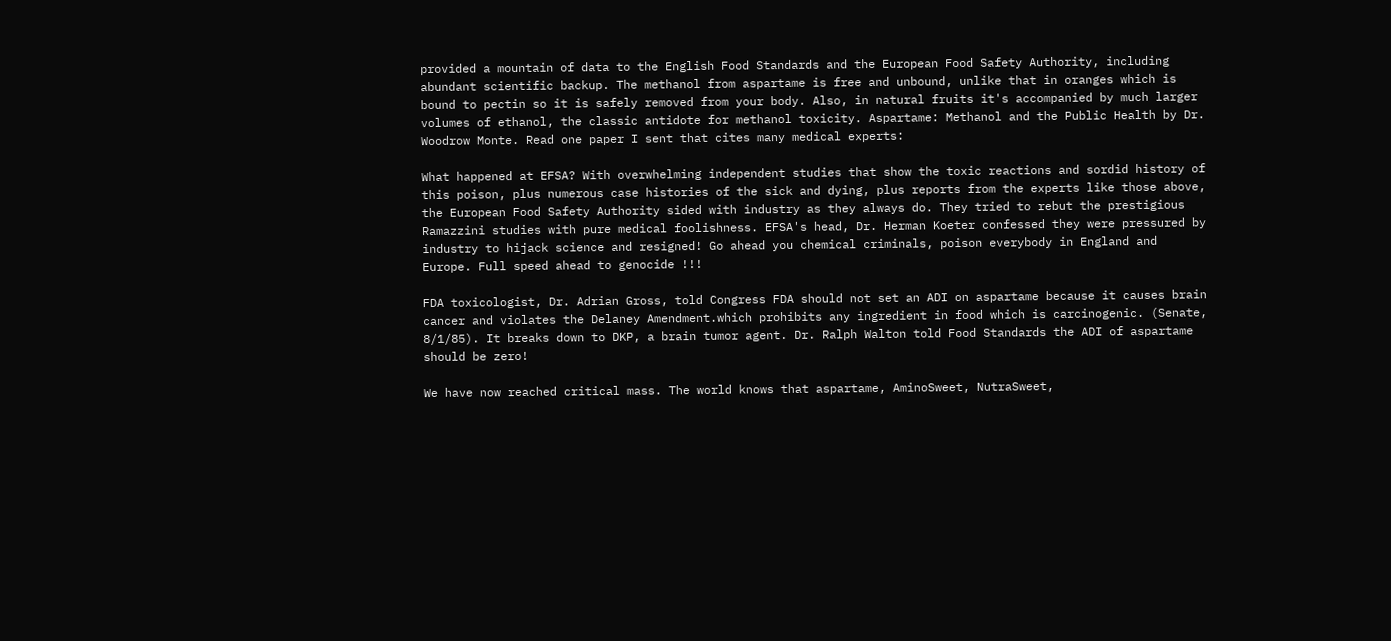provided a mountain of data to the English Food Standards and the European Food Safety Authority, including abundant scientific backup. The methanol from aspartame is free and unbound, unlike that in oranges which is bound to pectin so it is safely removed from your body. Also, in natural fruits it's accompanied by much larger volumes of ethanol, the classic antidote for methanol toxicity. Aspartame: Methanol and the Public Health by Dr. Woodrow Monte. Read one paper I sent that cites many medical experts:

What happened at EFSA? With overwhelming independent studies that show the toxic reactions and sordid history of this poison, plus numerous case histories of the sick and dying, plus reports from the experts like those above, the European Food Safety Authority sided with industry as they always do. They tried to rebut the prestigious Ramazzini studies with pure medical foolishness. EFSA's head, Dr. Herman Koeter confessed they were pressured by industry to hijack science and resigned! Go ahead you chemical criminals, poison everybody in England and Europe. Full speed ahead to genocide !!!

FDA toxicologist, Dr. Adrian Gross, told Congress FDA should not set an ADI on aspartame because it causes brain cancer and violates the Delaney Amendment.which prohibits any ingredient in food which is carcinogenic. (Senate, 8/1/85). It breaks down to DKP, a brain tumor agent. Dr. Ralph Walton told Food Standards the ADI of aspartame should be zero!

We have now reached critical mass. The world knows that aspartame, AminoSweet, NutraSweet,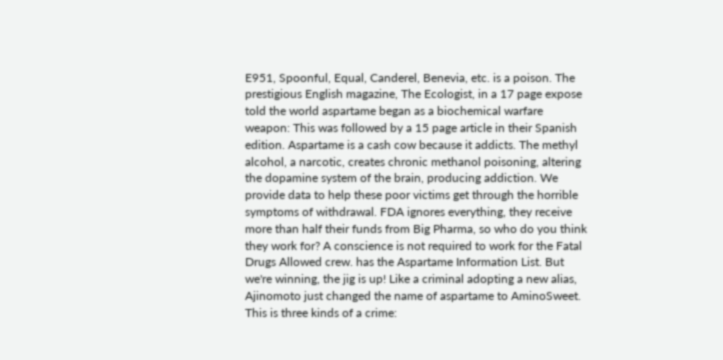E951, Spoonful, Equal, Canderel, Benevia, etc. is a poison. The prestigious English magazine, The Ecologist, in a 17 page expose told the world aspartame began as a biochemical warfare weapon: This was followed by a 15 page article in their Spanish edition. Aspartame is a cash cow because it addicts. The methyl alcohol, a narcotic, creates chronic methanol poisoning, altering the dopamine system of the brain, producing addiction. We provide data to help these poor victims get through the horrible symptoms of withdrawal. FDA ignores everything, they receive more than half their funds from Big Pharma, so who do you think they work for? A conscience is not required to work for the Fatal Drugs Allowed crew. has the Aspartame Information List. But we're winning, the jig is up! Like a criminal adopting a new alias, Ajinomoto just changed the name of aspartame to AminoSweet. This is three kinds of a crime: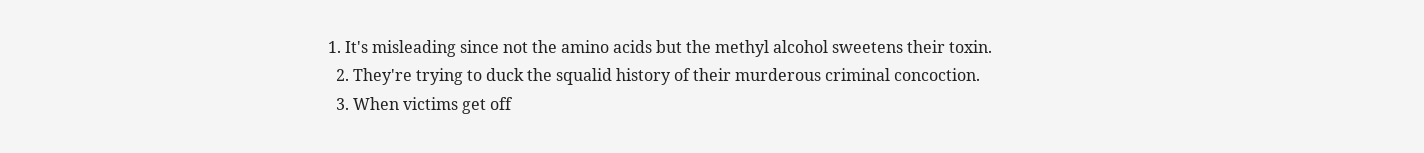1. It's misleading since not the amino acids but the methyl alcohol sweetens their toxin.
  2. They're trying to duck the squalid history of their murderous criminal concoction.
  3. When victims get off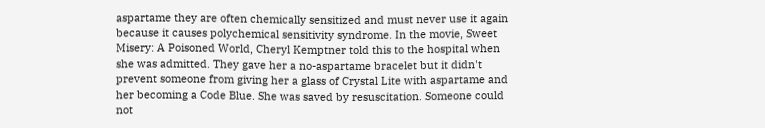aspartame they are often chemically sensitized and must never use it again because it causes polychemical sensitivity syndrome. In the movie, Sweet Misery: A Poisoned World, Cheryl Kemptner told this to the hospital when she was admitted. They gave her a no-aspartame bracelet but it didn't prevent someone from giving her a glass of Crystal Lite with aspartame and her becoming a Code Blue. She was saved by resuscitation. Someone could not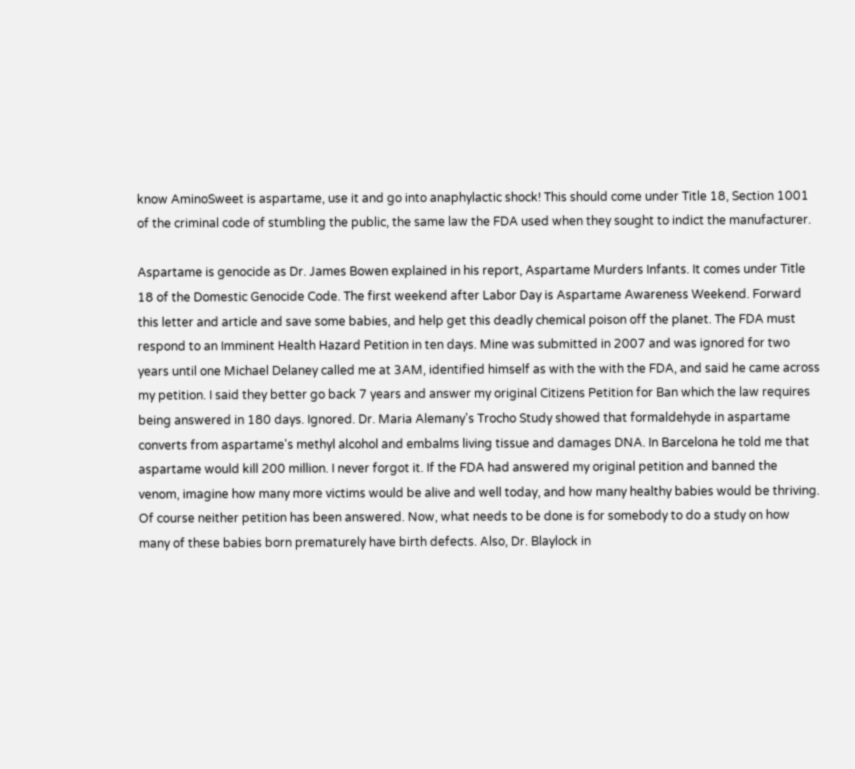know AminoSweet is aspartame, use it and go into anaphylactic shock! This should come under Title 18, Section 1001 of the criminal code of stumbling the public, the same law the FDA used when they sought to indict the manufacturer.

Aspartame is genocide as Dr. James Bowen explained in his report, Aspartame Murders Infants. It comes under Title 18 of the Domestic Genocide Code. The first weekend after Labor Day is Aspartame Awareness Weekend. Forward this letter and article and save some babies, and help get this deadly chemical poison off the planet. The FDA must respond to an Imminent Health Hazard Petition in ten days. Mine was submitted in 2007 and was ignored for two years until one Michael Delaney called me at 3AM, identified himself as with the with the FDA, and said he came across my petition. I said they better go back 7 years and answer my original Citizens Petition for Ban which the law requires being answered in 180 days. Ignored. Dr. Maria Alemany's Trocho Study showed that formaldehyde in aspartame converts from aspartame's methyl alcohol and embalms living tissue and damages DNA. In Barcelona he told me that aspartame would kill 200 million. I never forgot it. If the FDA had answered my original petition and banned the venom, imagine how many more victims would be alive and well today, and how many healthy babies would be thriving. Of course neither petition has been answered. Now, what needs to be done is for somebody to do a study on how many of these babies born prematurely have birth defects. Also, Dr. Blaylock in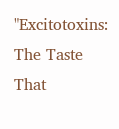"Excitotoxins: The Taste That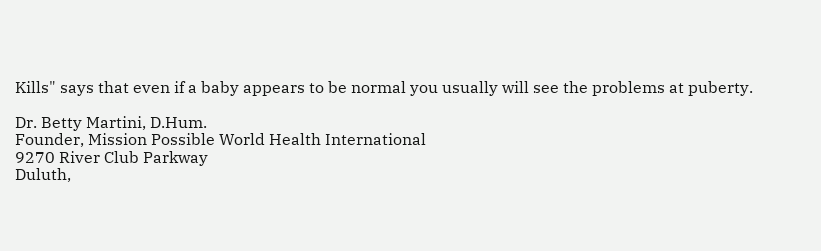Kills" says that even if a baby appears to be normal you usually will see the problems at puberty.

Dr. Betty Martini, D.Hum.
Founder, Mission Possible World Health International
9270 River Club Parkway
Duluth,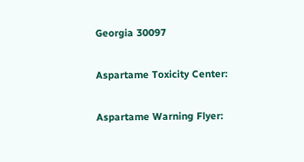Georgia 30097

Aspartame Toxicity Center:

Aspartame Warning Flyer: